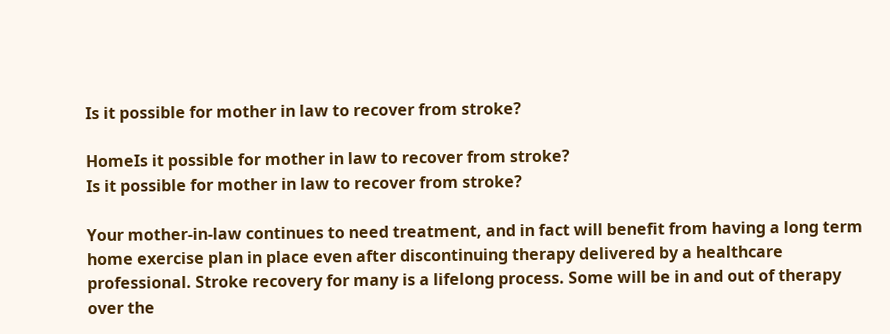Is it possible for mother in law to recover from stroke?

HomeIs it possible for mother in law to recover from stroke?
Is it possible for mother in law to recover from stroke?

Your mother-in-law continues to need treatment, and in fact will benefit from having a long term home exercise plan in place even after discontinuing therapy delivered by a healthcare professional. Stroke recovery for many is a lifelong process. Some will be in and out of therapy over the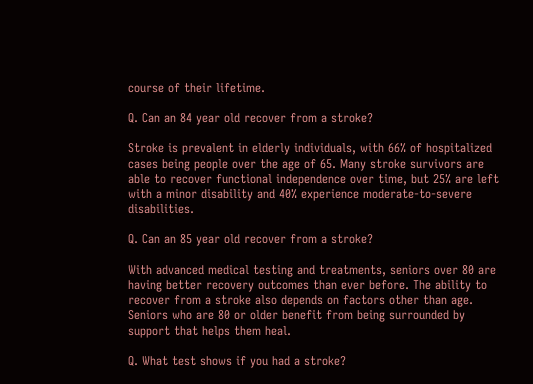course of their lifetime.

Q. Can an 84 year old recover from a stroke?

Stroke is prevalent in elderly individuals, with 66% of hospitalized cases being people over the age of 65. Many stroke survivors are able to recover functional independence over time, but 25% are left with a minor disability and 40% experience moderate-to-severe disabilities.

Q. Can an 85 year old recover from a stroke?

With advanced medical testing and treatments, seniors over 80 are having better recovery outcomes than ever before. The ability to recover from a stroke also depends on factors other than age. Seniors who are 80 or older benefit from being surrounded by support that helps them heal.

Q. What test shows if you had a stroke?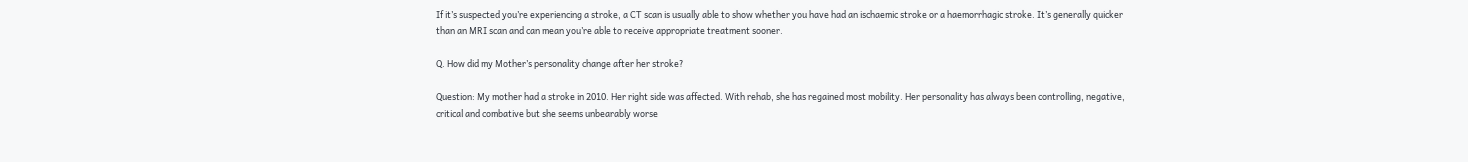If it’s suspected you’re experiencing a stroke, a CT scan is usually able to show whether you have had an ischaemic stroke or a haemorrhagic stroke. It’s generally quicker than an MRI scan and can mean you’re able to receive appropriate treatment sooner.

Q. How did my Mother’s personality change after her stroke?

Question: My mother had a stroke in 2010. Her right side was affected. With rehab, she has regained most mobility. Her personality has always been controlling, negative, critical and combative but she seems unbearably worse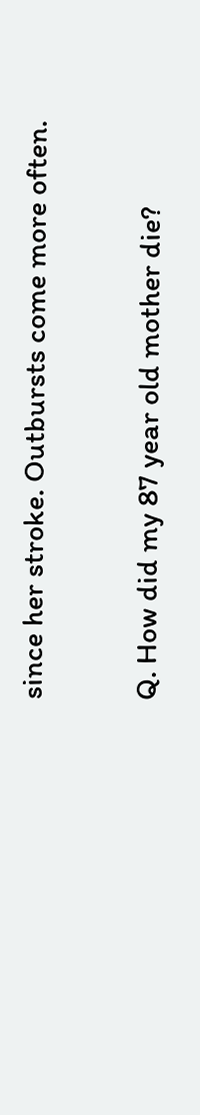since her stroke. Outbursts come more often.

Q. How did my 87 year old mother die?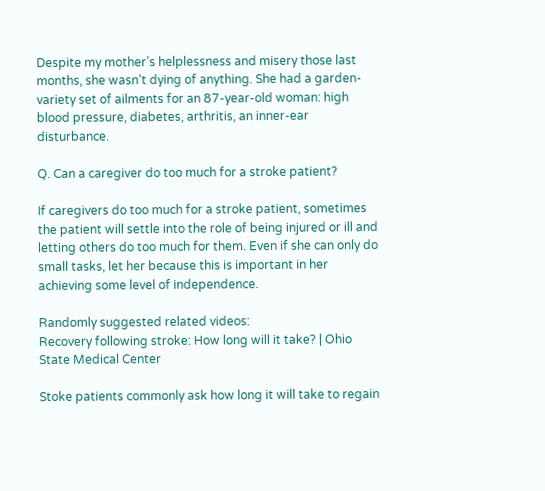Despite my mother’s helplessness and misery those last months, she wasn’t dying of anything. She had a garden-variety set of ailments for an 87-year-old woman: high blood pressure, diabetes, arthritis, an inner-ear disturbance.

Q. Can a caregiver do too much for a stroke patient?

If caregivers do too much for a stroke patient, sometimes the patient will settle into the role of being injured or ill and letting others do too much for them. Even if she can only do small tasks, let her because this is important in her achieving some level of independence.

Randomly suggested related videos:
Recovery following stroke: How long will it take? | Ohio State Medical Center

Stoke patients commonly ask how long it will take to regain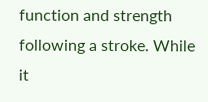function and strength following a stroke. While it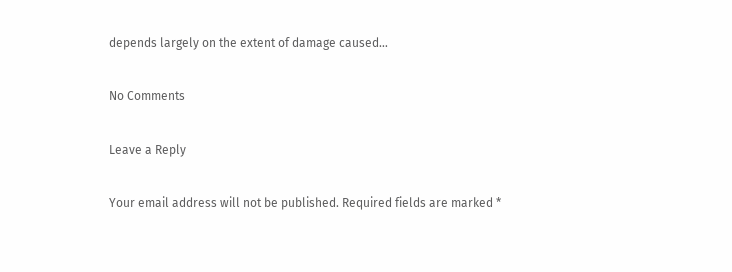depends largely on the extent of damage caused…

No Comments

Leave a Reply

Your email address will not be published. Required fields are marked *